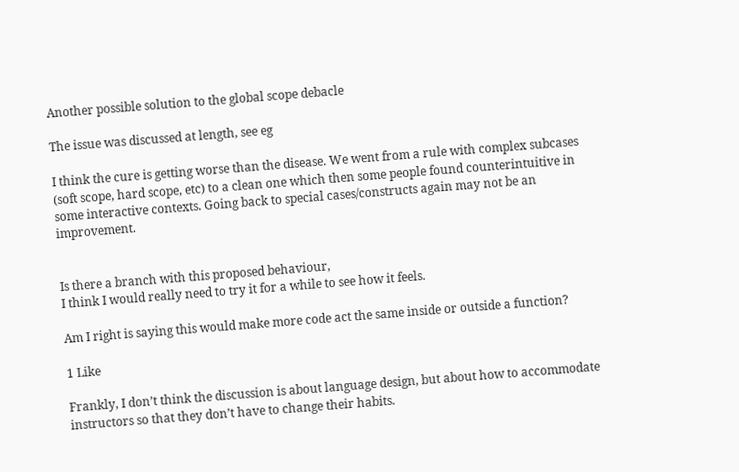Another possible solution to the global scope debacle

The issue was discussed at length, see eg

I think the cure is getting worse than the disease. We went from a rule with complex subcases (soft scope, hard scope, etc) to a clean one which then some people found counterintuitive in some interactive contexts. Going back to special cases/constructs again may not be an improvement.


Is there a branch with this proposed behaviour,
I think I would really need to try it for a while to see how it feels.

Am I right is saying this would make more code act the same inside or outside a function?

1 Like

Frankly, I don’t think the discussion is about language design, but about how to accommodate instructors so that they don’t have to change their habits.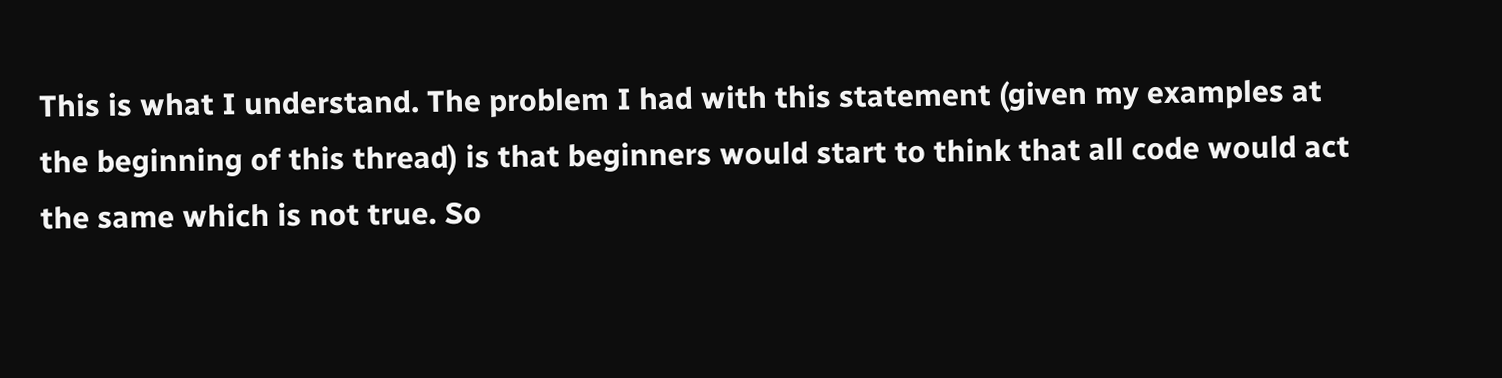This is what I understand. The problem I had with this statement (given my examples at the beginning of this thread) is that beginners would start to think that all code would act the same which is not true. So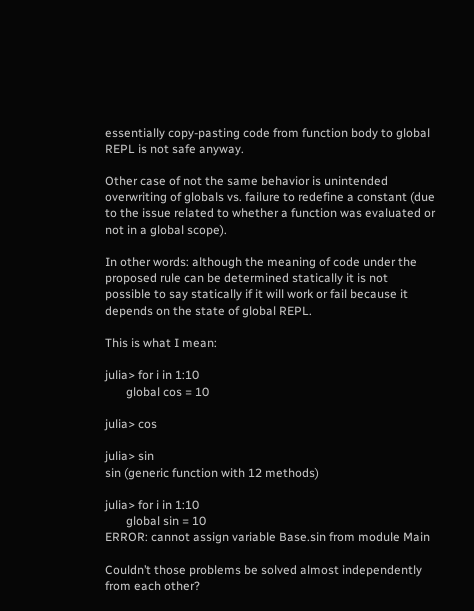essentially copy-pasting code from function body to global REPL is not safe anyway.

Other case of not the same behavior is unintended overwriting of globals vs. failure to redefine a constant (due to the issue related to whether a function was evaluated or not in a global scope).

In other words: although the meaning of code under the proposed rule can be determined statically it is not possible to say statically if it will work or fail because it depends on the state of global REPL.

This is what I mean:

julia> for i in 1:10
       global cos = 10

julia> cos

julia> sin
sin (generic function with 12 methods)

julia> for i in 1:10
       global sin = 10
ERROR: cannot assign variable Base.sin from module Main

Couldn’t those problems be solved almost independently from each other?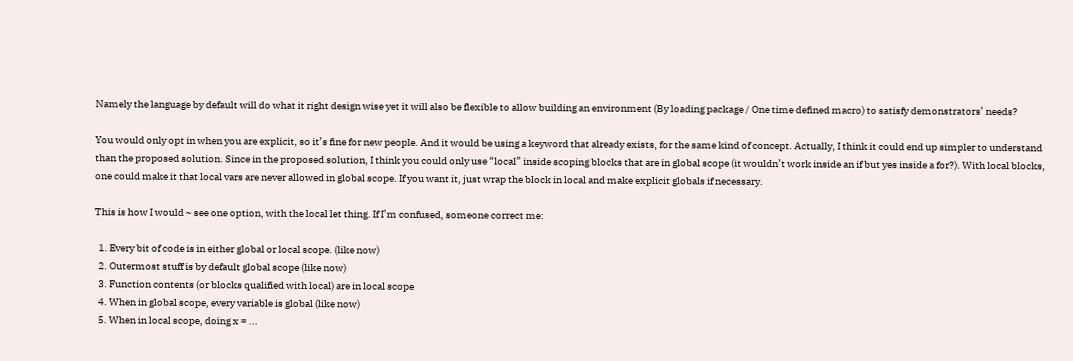Namely the language by default will do what it right design wise yet it will also be flexible to allow building an environment (By loading package / One time defined macro) to satisfy demonstrators’ needs?

You would only opt in when you are explicit, so it’s fine for new people. And it would be using a keyword that already exists, for the same kind of concept. Actually, I think it could end up simpler to understand than the proposed solution. Since in the proposed solution, I think you could only use “local” inside scoping blocks that are in global scope (it wouldn’t work inside an if but yes inside a for?). With local blocks, one could make it that local vars are never allowed in global scope. If you want it, just wrap the block in local and make explicit globals if necessary.

This is how I would ~ see one option, with the local let thing. If I’m confused, someone correct me:

  1. Every bit of code is in either global or local scope. (like now)
  2. Outermost stuff is by default global scope (like now)
  3. Function contents (or blocks qualified with local) are in local scope
  4. When in global scope, every variable is global (like now)
  5. When in local scope, doing x = ...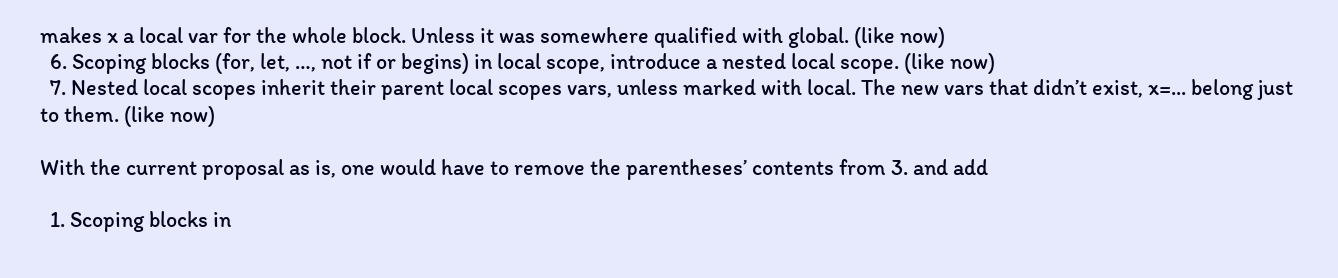makes x a local var for the whole block. Unless it was somewhere qualified with global. (like now)
  6. Scoping blocks (for, let, …, not if or begins) in local scope, introduce a nested local scope. (like now)
  7. Nested local scopes inherit their parent local scopes vars, unless marked with local. The new vars that didn’t exist, x=... belong just to them. (like now)

With the current proposal as is, one would have to remove the parentheses’ contents from 3. and add

  1. Scoping blocks in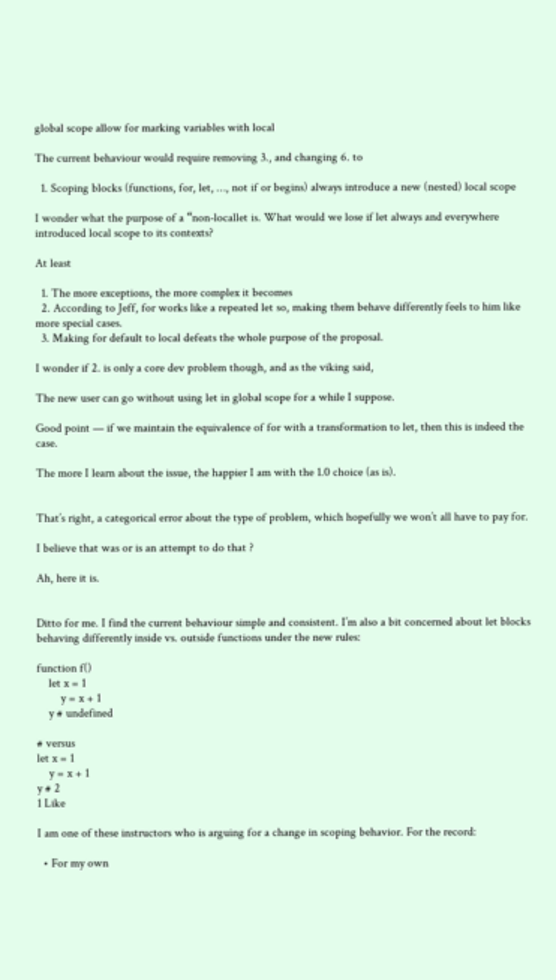global scope allow for marking variables with local

The current behaviour would require removing 3., and changing 6. to

  1. Scoping blocks (functions, for, let, …, not if or begins) always introduce a new (nested) local scope

I wonder what the purpose of a “non-locallet is. What would we lose if let always and everywhere introduced local scope to its contexts?

At least

  1. The more exceptions, the more complex it becomes
  2. According to Jeff, for works like a repeated let so, making them behave differently feels to him like more special cases.
  3. Making for default to local defeats the whole purpose of the proposal.

I wonder if 2. is only a core dev problem though, and as the viking said,

The new user can go without using let in global scope for a while I suppose.

Good point — if we maintain the equivalence of for with a transformation to let, then this is indeed the case.

The more I learn about the issue, the happier I am with the 1.0 choice (as is).


That’s right, a categorical error about the type of problem, which hopefully we won’t all have to pay for.

I believe that was or is an attempt to do that ?

Ah, here it is.


Ditto for me. I find the current behaviour simple and consistent. I’m also a bit concerned about let blocks behaving differently inside vs. outside functions under the new rules:

function f()
    let x = 1
        y = x + 1
    y # undefined

# versus
let x = 1
    y = x + 1
y # 2
1 Like

I am one of these instructors who is arguing for a change in scoping behavior. For the record:

  • For my own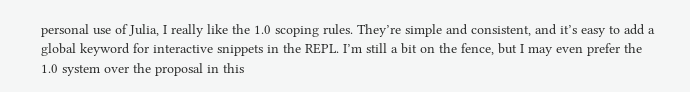personal use of Julia, I really like the 1.0 scoping rules. They’re simple and consistent, and it’s easy to add a global keyword for interactive snippets in the REPL. I’m still a bit on the fence, but I may even prefer the 1.0 system over the proposal in this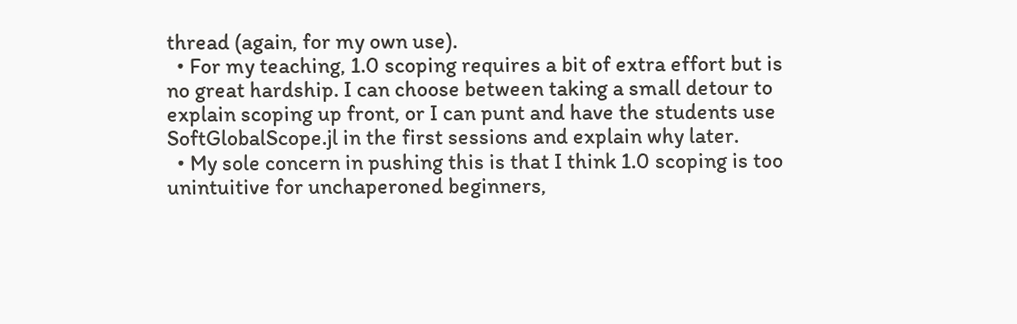thread (again, for my own use).
  • For my teaching, 1.0 scoping requires a bit of extra effort but is no great hardship. I can choose between taking a small detour to explain scoping up front, or I can punt and have the students use SoftGlobalScope.jl in the first sessions and explain why later.
  • My sole concern in pushing this is that I think 1.0 scoping is too unintuitive for unchaperoned beginners,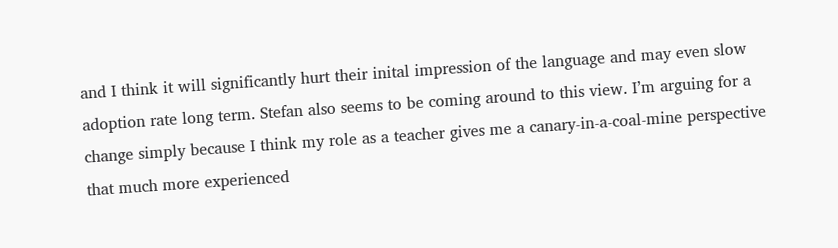and I think it will significantly hurt their inital impression of the language and may even slow adoption rate long term. Stefan also seems to be coming around to this view. I’m arguing for a change simply because I think my role as a teacher gives me a canary-in-a-coal-mine perspective that much more experienced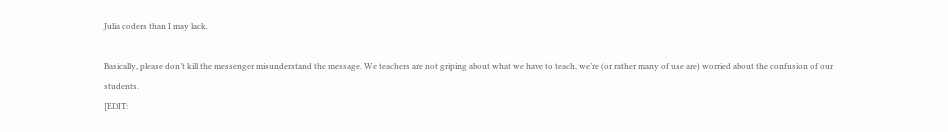Julia coders than I may lack.

Basically, please don’t kill the messenger misunderstand the message. We teachers are not griping about what we have to teach, we’re (or rather many of use are) worried about the confusion of our students.
[EDIT: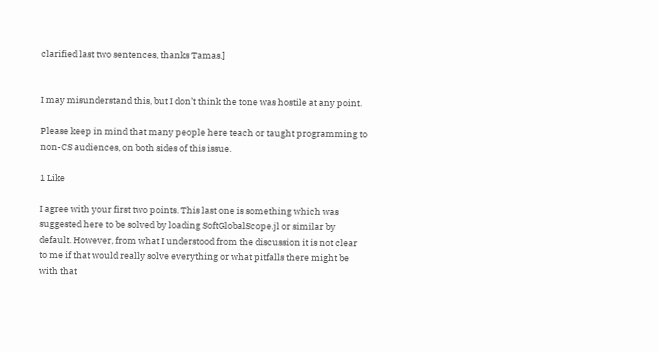clarified last two sentences, thanks Tamas.]


I may misunderstand this, but I don’t think the tone was hostile at any point.

Please keep in mind that many people here teach or taught programming to non-CS audiences, on both sides of this issue.

1 Like

I agree with your first two points. This last one is something which was suggested here to be solved by loading SoftGlobalScope.jl or similar by default. However, from what I understood from the discussion it is not clear to me if that would really solve everything or what pitfalls there might be with that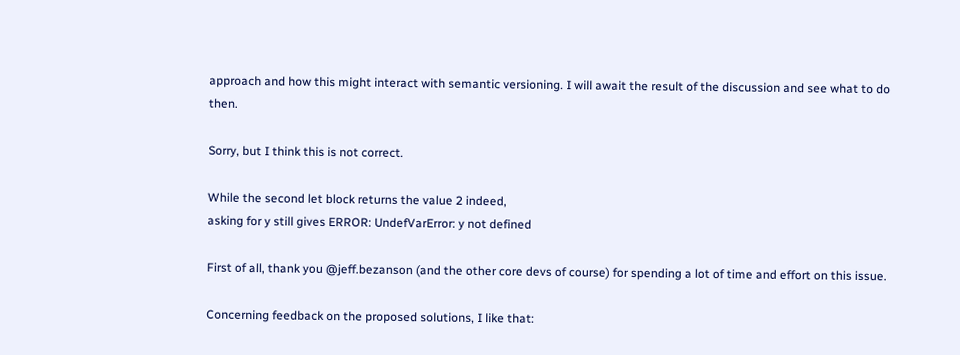approach and how this might interact with semantic versioning. I will await the result of the discussion and see what to do then.

Sorry, but I think this is not correct.

While the second let block returns the value 2 indeed,
asking for y still gives ERROR: UndefVarError: y not defined

First of all, thank you @jeff.bezanson (and the other core devs of course) for spending a lot of time and effort on this issue.

Concerning feedback on the proposed solutions, I like that: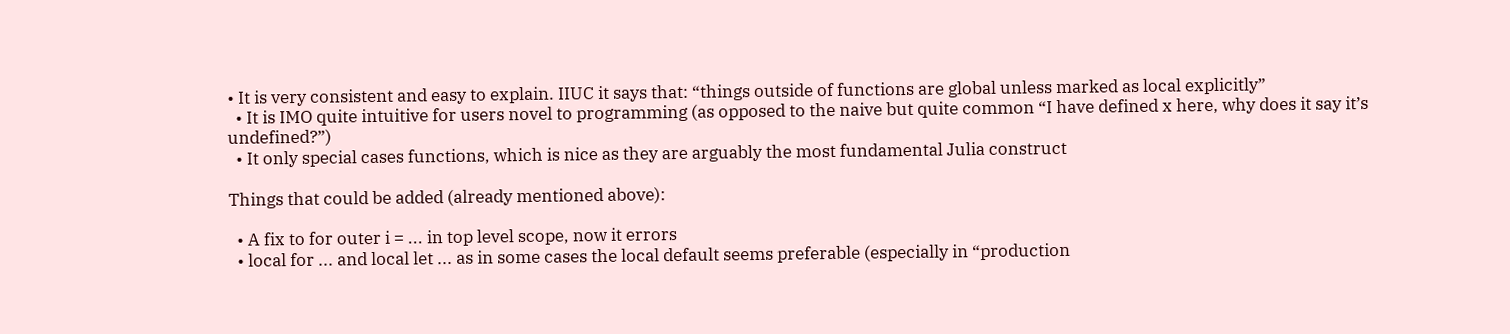• It is very consistent and easy to explain. IIUC it says that: “things outside of functions are global unless marked as local explicitly”
  • It is IMO quite intuitive for users novel to programming (as opposed to the naive but quite common “I have defined x here, why does it say it’s undefined?”)
  • It only special cases functions, which is nice as they are arguably the most fundamental Julia construct

Things that could be added (already mentioned above):

  • A fix to for outer i = ... in top level scope, now it errors
  • local for ... and local let ... as in some cases the local default seems preferable (especially in “production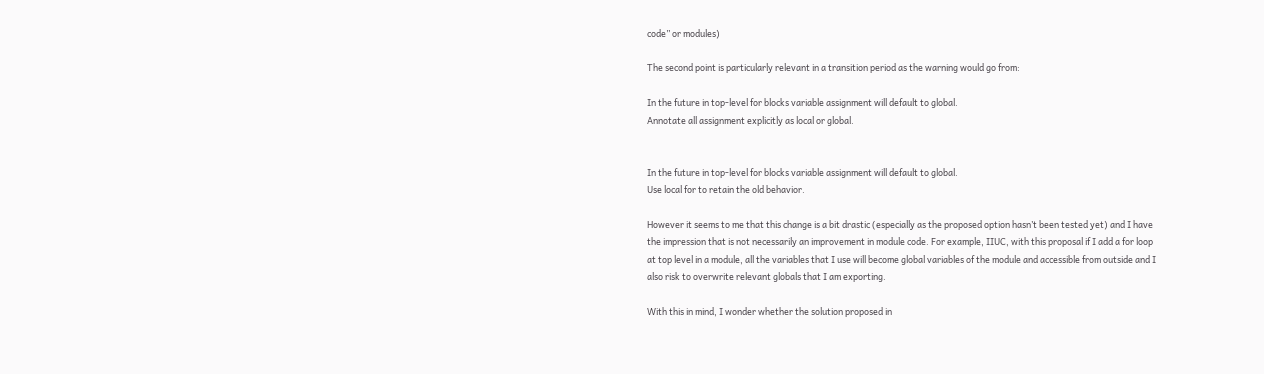code” or modules)

The second point is particularly relevant in a transition period as the warning would go from:

In the future in top-level for blocks variable assignment will default to global.
Annotate all assignment explicitly as local or global.


In the future in top-level for blocks variable assignment will default to global.
Use local for to retain the old behavior.

However it seems to me that this change is a bit drastic (especially as the proposed option hasn’t been tested yet) and I have the impression that is not necessarily an improvement in module code. For example, IIUC, with this proposal if I add a for loop at top level in a module, all the variables that I use will become global variables of the module and accessible from outside and I also risk to overwrite relevant globals that I am exporting.

With this in mind, I wonder whether the solution proposed in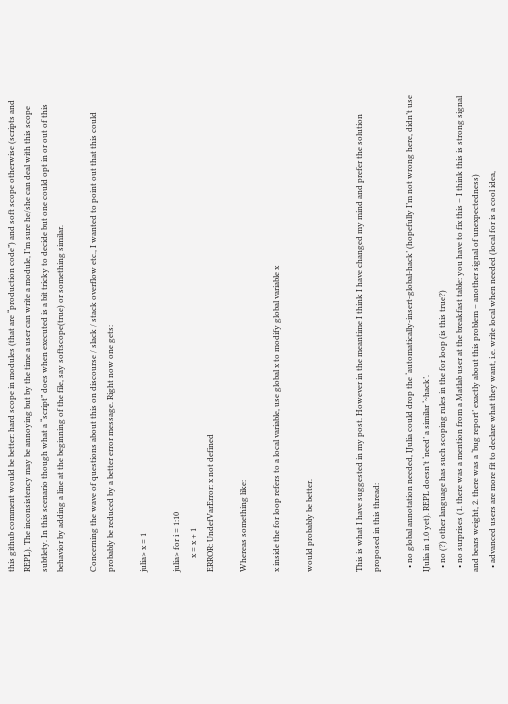this github comment would be better: hard scope in modules (that are “production code”) and soft scope otherwise (scripts and REPL). The inconsistency may be annoying but by the time a user can write a module, I’m sure he/she can deal with this scope subtlety. In this scenario though what a “script” does when executed is a bit tricky to decide but one could opt in or out of this behavior by adding a line at the beginning of the file, say softscope(true) or something similar.

Concerning the wave of questions about this on discourse / slack / stack overflow etc., I wanted to point out that this could probably be reduced by a better error message. Right now one gets:

julia> x = 1

julia> for i = 1:10
       x = x + 1
ERROR: UndefVarError: x not defined

Whereas something like:

x inside the for loop refers to a local variable, use global x to modify global variable x

would probably be better.


This is what I have suggested in my post. However in the meantime I think I have changed my mind and prefer the solution proposed in this thread:

  • no global annotation needed, IJulia could drop the ‘automatically-insert-global-hack’ (hopefully I’m not wrong here, didn’t use IJulia in 1.0 yet). REPL doesn’t ‘need’ a similar ‘~hack’.
  • no (?) other language has such scoping rules in the for loop (is this true?)
  • no surprises (1. there was a mention from a Matlab user at the breakfast table: you have to fix this – I think this is strong signal and bears weight, 2. there was a ‘bug report’ exactly about this problem – another signal of unexpectedness)
  • advanced users are more fit to declare what they want, i.e. write local when needed (local for is a cool idea,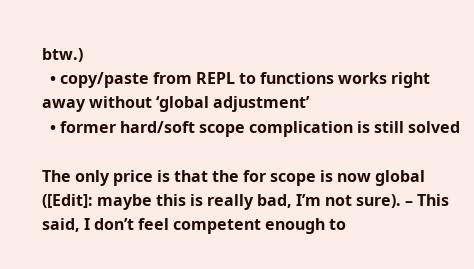btw.)
  • copy/paste from REPL to functions works right away without ‘global adjustment’
  • former hard/soft scope complication is still solved

The only price is that the for scope is now global ([Edit]: maybe this is really bad, I’m not sure). – This said, I don’t feel competent enough to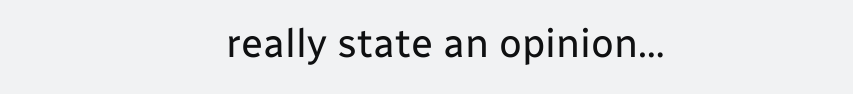really state an opinion…